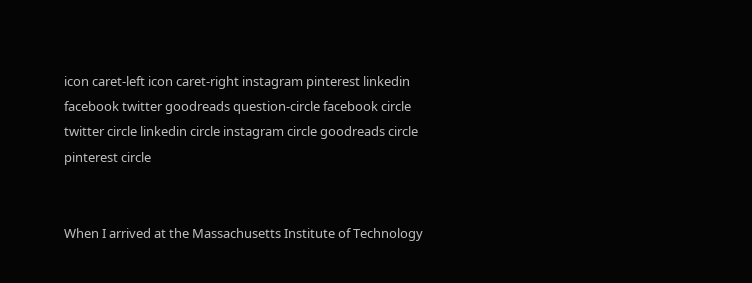icon caret-left icon caret-right instagram pinterest linkedin facebook twitter goodreads question-circle facebook circle twitter circle linkedin circle instagram circle goodreads circle pinterest circle


When I arrived at the Massachusetts Institute of Technology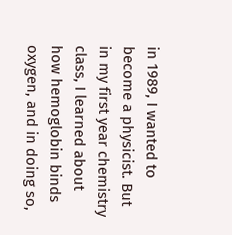in 1989, I wanted to become a physicist. But in my first year chemistry class, I learned about how hemoglobin binds oxygen, and in doing so,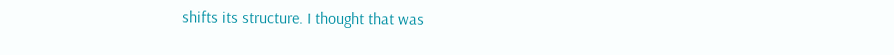shifts its structure. I thought that was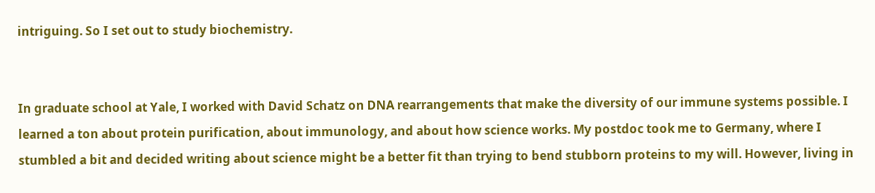intriguing. So I set out to study biochemistry.


In graduate school at Yale, I worked with David Schatz on DNA rearrangements that make the diversity of our immune systems possible. I learned a ton about protein purification, about immunology, and about how science works. My postdoc took me to Germany, where I stumbled a bit and decided writing about science might be a better fit than trying to bend stubborn proteins to my will. However, living in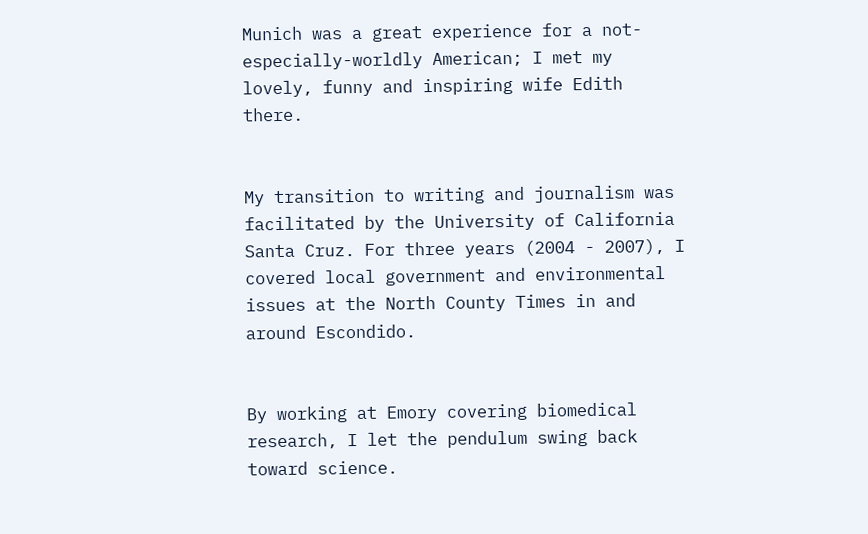Munich was a great experience for a not-especially-worldly American; I met my lovely, funny and inspiring wife Edith there.


My transition to writing and journalism was facilitated by the University of California Santa Cruz. For three years (2004 - 2007), I covered local government and environmental issues at the North County Times in and around Escondido.


By working at Emory covering biomedical research, I let the pendulum swing back toward science.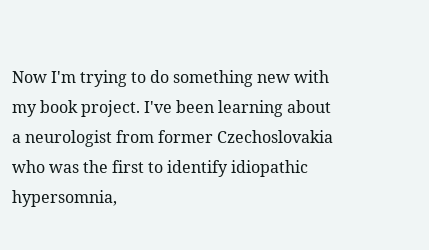Now I'm trying to do something new with my book project. I've been learning about a neurologist from former Czechoslovakia who was the first to identify idiopathic hypersomnia,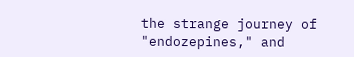the strange journey of "endozepines," and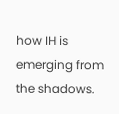how IH is emerging from the shadows.